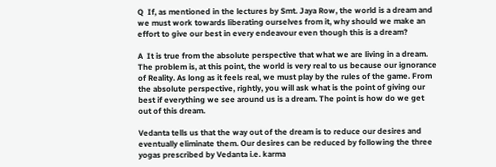Q  If, as mentioned in the lectures by Smt. Jaya Row, the world is a dream and we must work towards liberating ourselves from it, why should we make an effort to give our best in every endeavour even though this is a dream?

A  It is true from the absolute perspective that what we are living in a dream. The problem is, at this point, the world is very real to us because our ignorance of Reality. As long as it feels real, we must play by the rules of the game. From the absolute perspective, rightly, you will ask what is the point of giving our best if everything we see around us is a dream. The point is how do we get out of this dream.

Vedanta tells us that the way out of the dream is to reduce our desires and eventually eliminate them. Our desires can be reduced by following the three yogas prescribed by Vedanta i.e. karma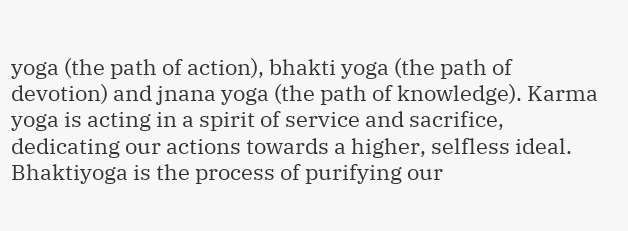yoga (the path of action), bhakti yoga (the path of devotion) and jnana yoga (the path of knowledge). Karma yoga is acting in a spirit of service and sacrifice, dedicating our actions towards a higher, selfless ideal. Bhaktiyoga is the process of purifying our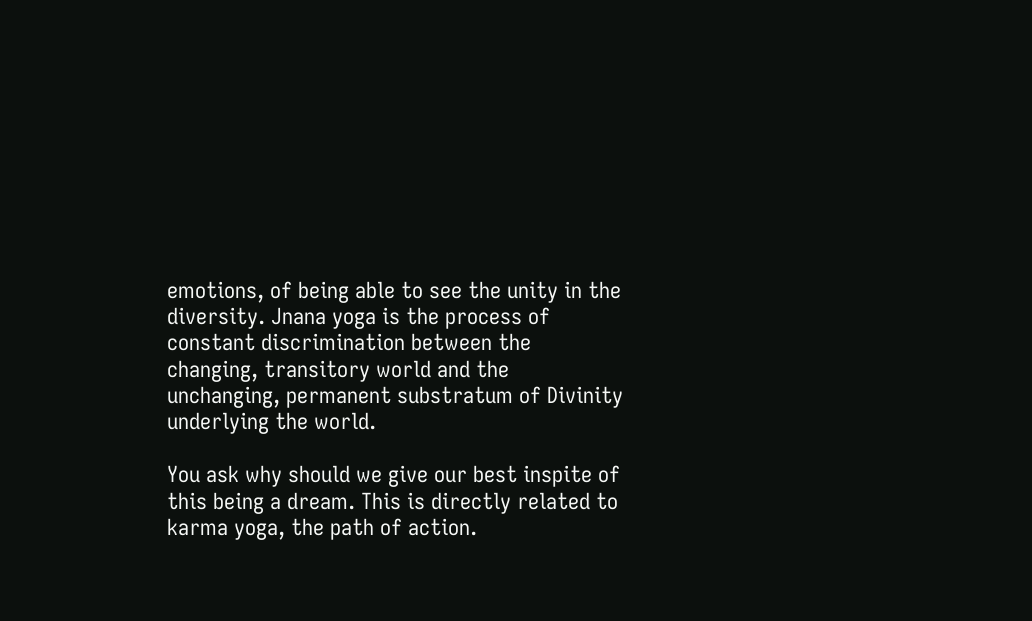emotions, of being able to see the unity in the diversity. Jnana yoga is the process of constant discrimination between the changing, transitory world and the unchanging, permanent substratum of Divinity underlying the world.

You ask why should we give our best inspite of this being a dream. This is directly related to karma yoga, the path of action.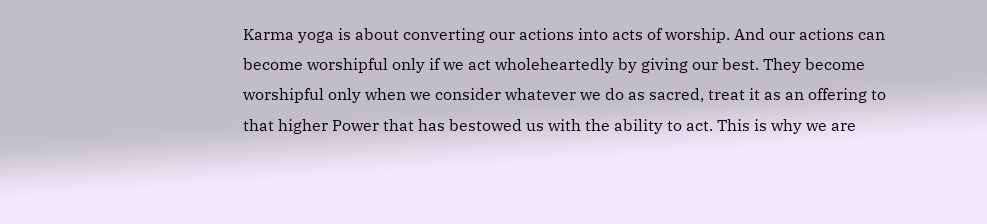Karma yoga is about converting our actions into acts of worship. And our actions can become worshipful only if we act wholeheartedly by giving our best. They become worshipful only when we consider whatever we do as sacred, treat it as an offering to that higher Power that has bestowed us with the ability to act. This is why we are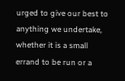urged to give our best to anything we undertake, whether it is a small errand to be run or a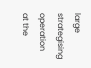large strategising operation at the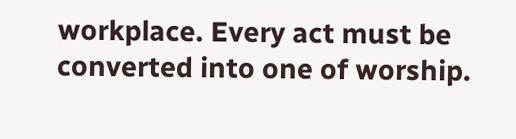workplace. Every act must be converted into one of worship.